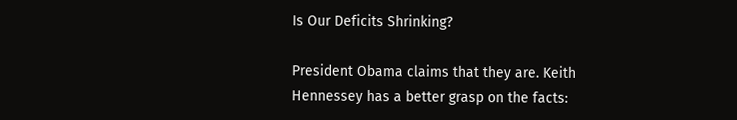Is Our Deficits Shrinking?

President Obama claims that they are. Keith Hennessey has a better grasp on the facts: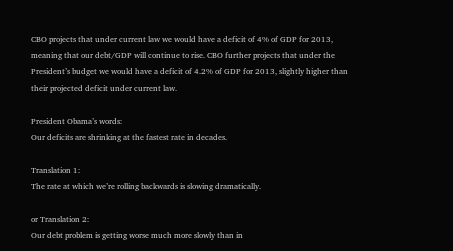CBO projects that under current law we would have a deficit of 4% of GDP for 2013, meaning that our debt/GDP will continue to rise. CBO further projects that under the President’s budget we would have a deficit of 4.2% of GDP for 2013, slightly higher than their projected deficit under current law.

President Obama’s words:
Our deficits are shrinking at the fastest rate in decades.

Translation 1:
The rate at which we’re rolling backwards is slowing dramatically.

or Translation 2:
Our debt problem is getting worse much more slowly than in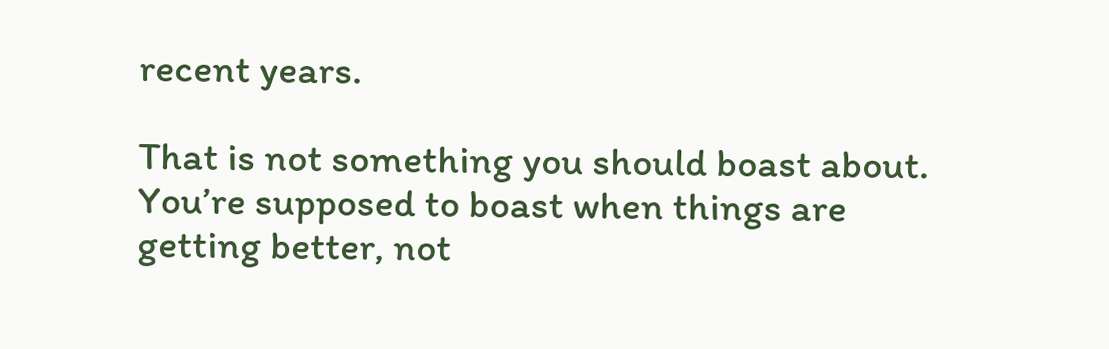recent years.

That is not something you should boast about.  You’re supposed to boast when things are getting better, not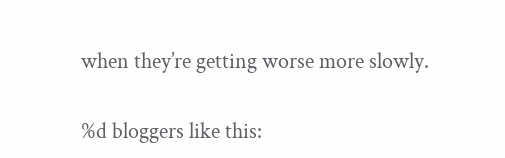when they’re getting worse more slowly.

%d bloggers like this: